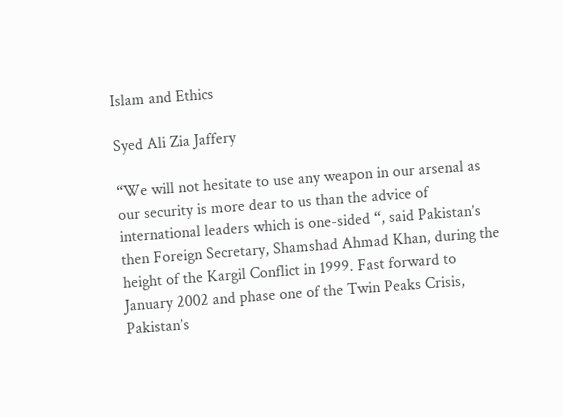Islam and Ethics

Syed Ali Zia Jaffery

“We will not hesitate to use any weapon in our arsenal as our security is more dear to us than the advice of international leaders which is one-sided “, said Pakistan’s then Foreign Secretary, Shamshad Ahmad Khan, during the height of the Kargil Conflict in 1999. Fast forward to January 2002 and phase one of the Twin Peaks Crisis, Pakistan’s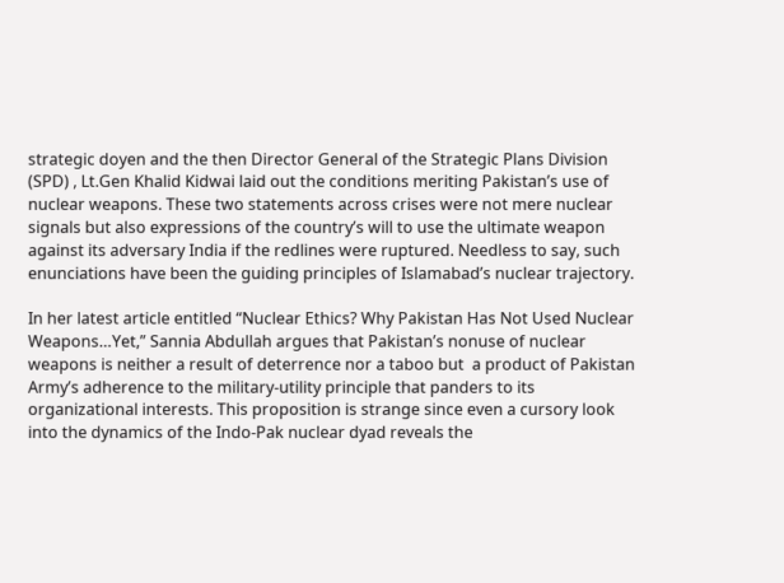strategic doyen and the then Director General of the Strategic Plans Division (SPD) , Lt.Gen Khalid Kidwai laid out the conditions meriting Pakistan’s use of nuclear weapons. These two statements across crises were not mere nuclear signals but also expressions of the country’s will to use the ultimate weapon against its adversary India if the redlines were ruptured. Needless to say, such enunciations have been the guiding principles of Islamabad’s nuclear trajectory.

In her latest article entitled “Nuclear Ethics? Why Pakistan Has Not Used Nuclear Weapons…Yet,” Sannia Abdullah argues that Pakistan’s nonuse of nuclear weapons is neither a result of deterrence nor a taboo but  a product of Pakistan Army’s adherence to the military-utility principle that panders to its organizational interests. This proposition is strange since even a cursory look into the dynamics of the Indo-Pak nuclear dyad reveals the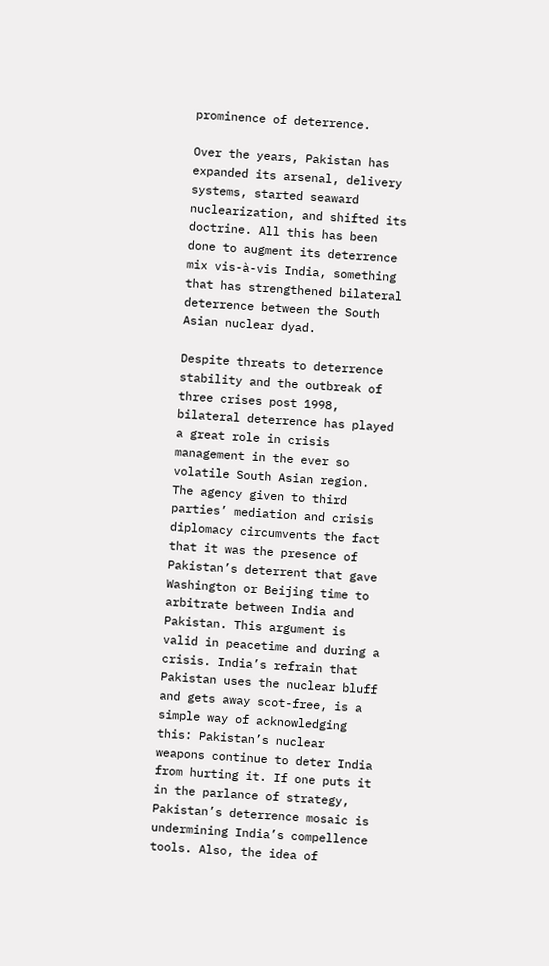prominence of deterrence.

Over the years, Pakistan has expanded its arsenal, delivery systems, started seaward nuclearization, and shifted its doctrine. All this has been done to augment its deterrence mix vis-à-vis India, something that has strengthened bilateral deterrence between the South Asian nuclear dyad.

Despite threats to deterrence stability and the outbreak of three crises post 1998, bilateral deterrence has played a great role in crisis management in the ever so volatile South Asian region. The agency given to third parties’ mediation and crisis diplomacy circumvents the fact that it was the presence of Pakistan’s deterrent that gave Washington or Beijing time to arbitrate between India and Pakistan. This argument is valid in peacetime and during a crisis. India’s refrain that Pakistan uses the nuclear bluff and gets away scot-free, is a simple way of acknowledging this: Pakistan’s nuclear weapons continue to deter India from hurting it. If one puts it in the parlance of strategy, Pakistan’s deterrence mosaic is undermining India’s compellence tools. Also, the idea of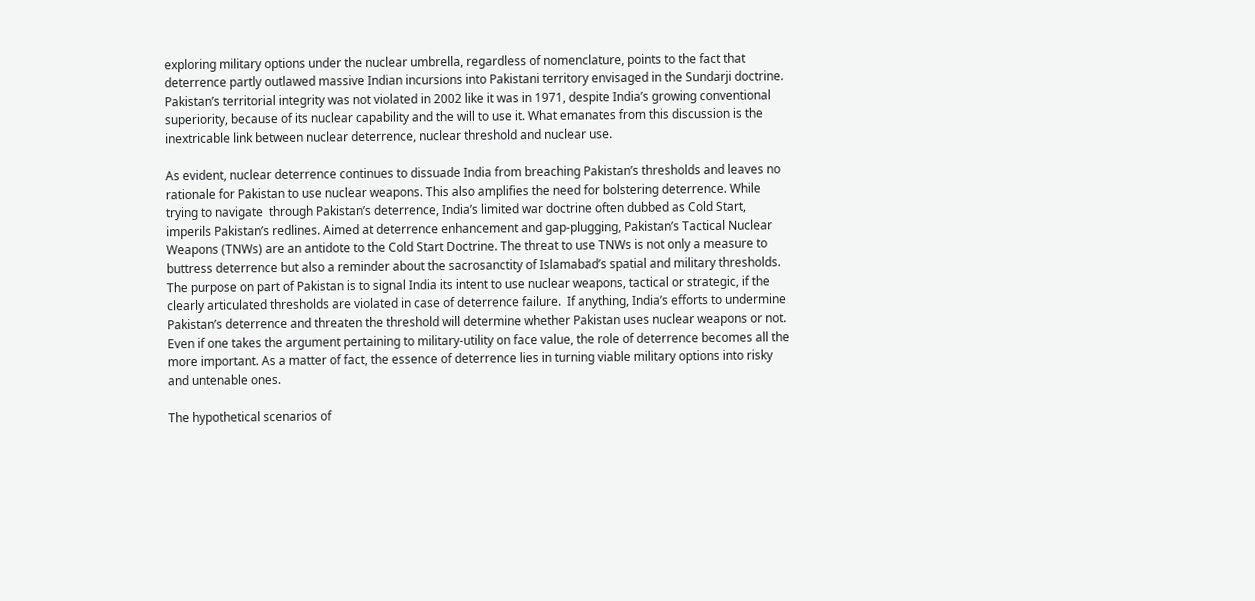exploring military options under the nuclear umbrella, regardless of nomenclature, points to the fact that deterrence partly outlawed massive Indian incursions into Pakistani territory envisaged in the Sundarji doctrine. Pakistan’s territorial integrity was not violated in 2002 like it was in 1971, despite India’s growing conventional superiority, because of its nuclear capability and the will to use it. What emanates from this discussion is the inextricable link between nuclear deterrence, nuclear threshold and nuclear use.

As evident, nuclear deterrence continues to dissuade India from breaching Pakistan’s thresholds and leaves no rationale for Pakistan to use nuclear weapons. This also amplifies the need for bolstering deterrence. While trying to navigate  through Pakistan’s deterrence, India’s limited war doctrine often dubbed as Cold Start, imperils Pakistan’s redlines. Aimed at deterrence enhancement and gap-plugging, Pakistan’s Tactical Nuclear Weapons (TNWs) are an antidote to the Cold Start Doctrine. The threat to use TNWs is not only a measure to buttress deterrence but also a reminder about the sacrosanctity of Islamabad’s spatial and military thresholds. The purpose on part of Pakistan is to signal India its intent to use nuclear weapons, tactical or strategic, if the clearly articulated thresholds are violated in case of deterrence failure.  If anything, India’s efforts to undermine Pakistan’s deterrence and threaten the threshold will determine whether Pakistan uses nuclear weapons or not. Even if one takes the argument pertaining to military-utility on face value, the role of deterrence becomes all the more important. As a matter of fact, the essence of deterrence lies in turning viable military options into risky and untenable ones.

The hypothetical scenarios of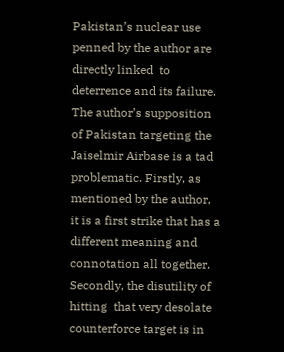Pakistan’s nuclear use penned by the author are directly linked  to deterrence and its failure. The author’s supposition of Pakistan targeting the Jaiselmir Airbase is a tad problematic. Firstly, as mentioned by the author, it is a first strike that has a different meaning and connotation all together. Secondly, the disutility of hitting  that very desolate counterforce target is in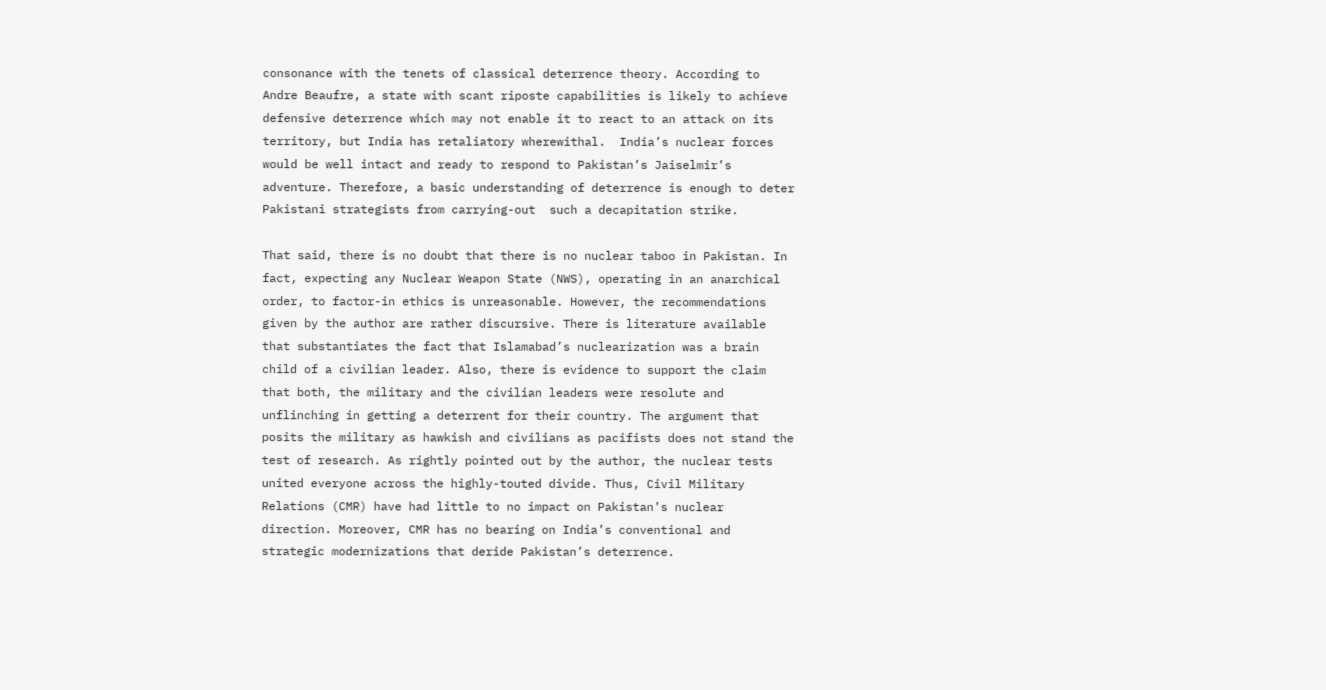consonance with the tenets of classical deterrence theory. According to Andre Beaufre, a state with scant riposte capabilities is likely to achieve defensive deterrence which may not enable it to react to an attack on its territory, but India has retaliatory wherewithal.  India’s nuclear forces would be well intact and ready to respond to Pakistan’s Jaiselmir’s adventure. Therefore, a basic understanding of deterrence is enough to deter Pakistani strategists from carrying-out  such a decapitation strike.

That said, there is no doubt that there is no nuclear taboo in Pakistan. In fact, expecting any Nuclear Weapon State (NWS), operating in an anarchical order, to factor-in ethics is unreasonable. However, the recommendations given by the author are rather discursive. There is literature available that substantiates the fact that Islamabad’s nuclearization was a brain child of a civilian leader. Also, there is evidence to support the claim that both, the military and the civilian leaders were resolute and unflinching in getting a deterrent for their country. The argument that posits the military as hawkish and civilians as pacifists does not stand the test of research. As rightly pointed out by the author, the nuclear tests united everyone across the highly-touted divide. Thus, Civil Military Relations (CMR) have had little to no impact on Pakistan’s nuclear direction. Moreover, CMR has no bearing on India’s conventional and strategic modernizations that deride Pakistan’s deterrence.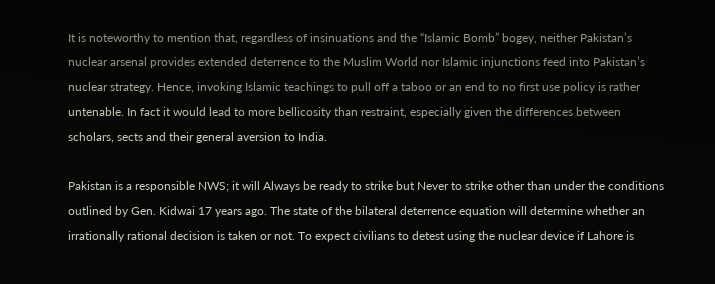It is noteworthy to mention that, regardless of insinuations and the “Islamic Bomb” bogey, neither Pakistan’s nuclear arsenal provides extended deterrence to the Muslim World nor Islamic injunctions feed into Pakistan’s nuclear strategy. Hence, invoking Islamic teachings to pull off a taboo or an end to no first use policy is rather untenable. In fact it would lead to more bellicosity than restraint, especially given the differences between scholars, sects and their general aversion to India.

Pakistan is a responsible NWS; it will Always be ready to strike but Never to strike other than under the conditions outlined by Gen. Kidwai 17 years ago. The state of the bilateral deterrence equation will determine whether an irrationally rational decision is taken or not. To expect civilians to detest using the nuclear device if Lahore is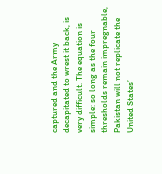captured and the Army decapitated to wrest it back, is very difficult. The equation is simple: so long as the four thresholds remain impregnable, Pakistan will not replicate the United States’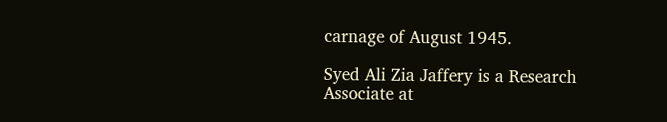carnage of August 1945.

Syed Ali Zia Jaffery is a Research Associate at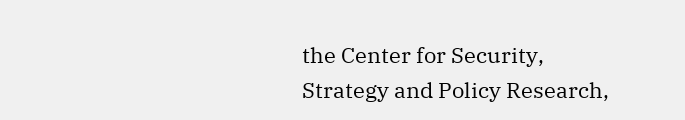the Center for Security, Strategy and Policy Research,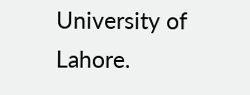University of Lahore.